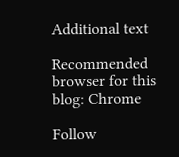Additional text

Recommended browser for this blog: Chrome

Follow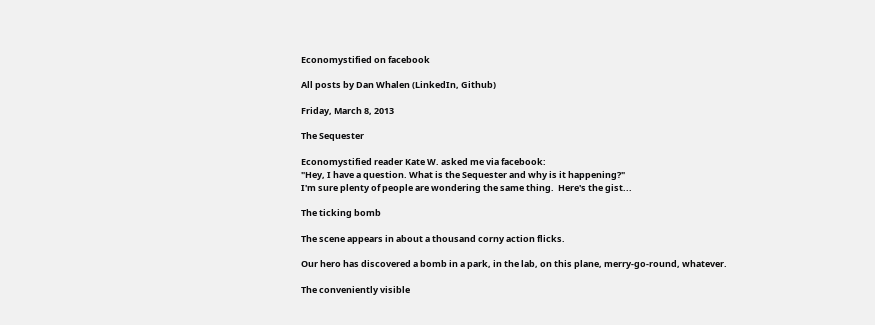Economystified on facebook

All posts by Dan Whalen (LinkedIn, Github)

Friday, March 8, 2013

The Sequester

Economystified reader Kate W. asked me via facebook:
"Hey, I have a question. What is the Sequester and why is it happening?"
I'm sure plenty of people are wondering the same thing.  Here's the gist...

The ticking bomb

The scene appears in about a thousand corny action flicks.

Our hero has discovered a bomb in a park, in the lab, on this plane, merry-go-round, whatever.

The conveniently visible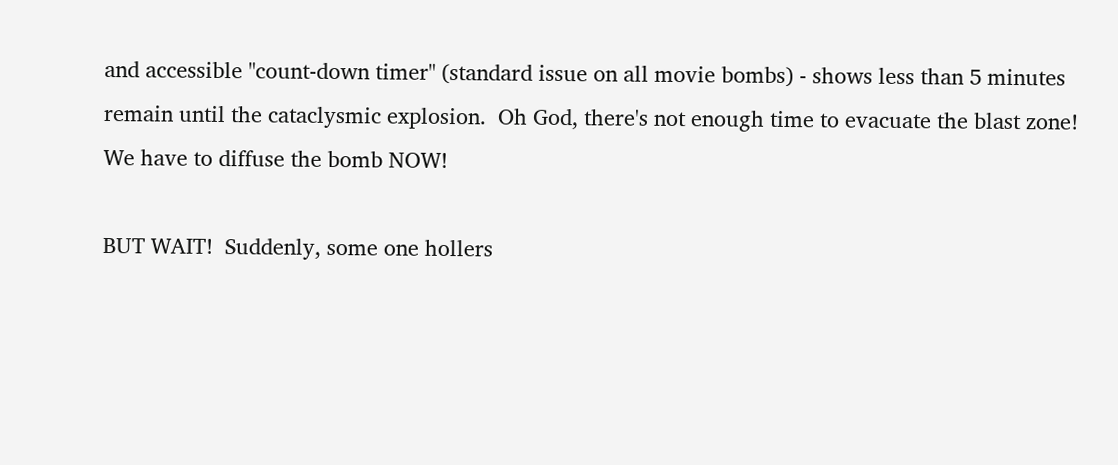and accessible "count-down timer" (standard issue on all movie bombs) - shows less than 5 minutes remain until the cataclysmic explosion.  Oh God, there's not enough time to evacuate the blast zone!  We have to diffuse the bomb NOW!

BUT WAIT!  Suddenly, some one hollers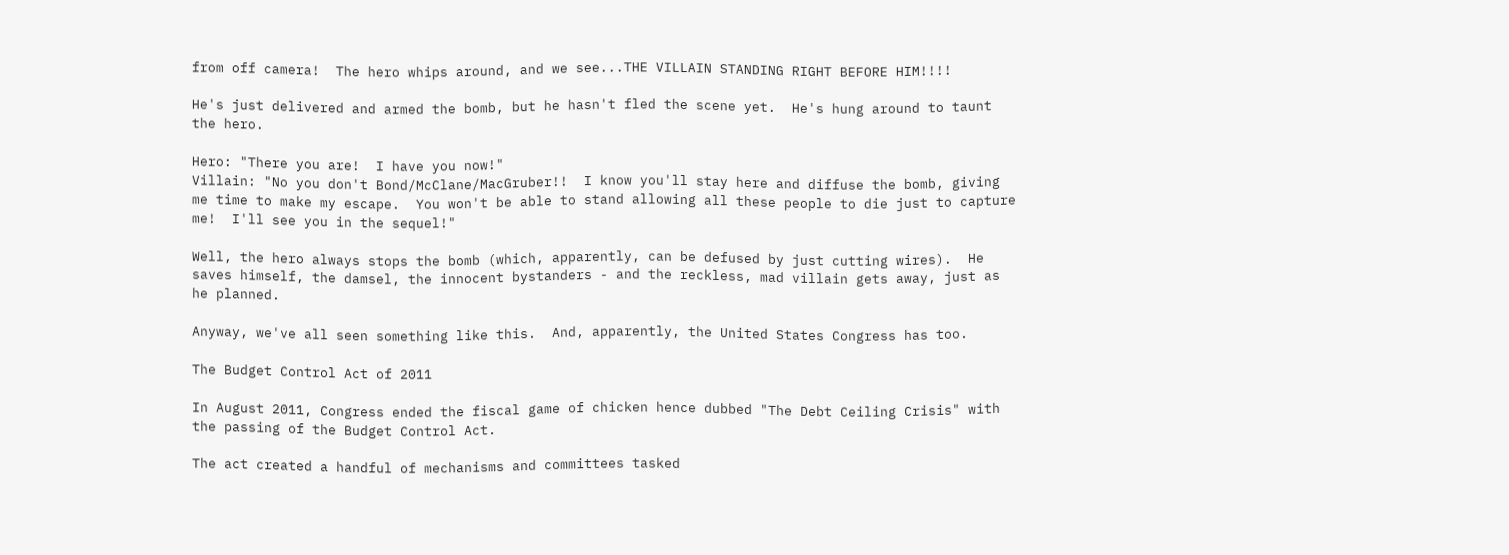from off camera!  The hero whips around, and we see...THE VILLAIN STANDING RIGHT BEFORE HIM!!!!

He's just delivered and armed the bomb, but he hasn't fled the scene yet.  He's hung around to taunt the hero.

Hero: "There you are!  I have you now!"
Villain: "No you don't Bond/McClane/MacGruber!!  I know you'll stay here and diffuse the bomb, giving me time to make my escape.  You won't be able to stand allowing all these people to die just to capture me!  I'll see you in the sequel!"

Well, the hero always stops the bomb (which, apparently, can be defused by just cutting wires).  He saves himself, the damsel, the innocent bystanders - and the reckless, mad villain gets away, just as he planned.

Anyway, we've all seen something like this.  And, apparently, the United States Congress has too.

The Budget Control Act of 2011

In August 2011, Congress ended the fiscal game of chicken hence dubbed "The Debt Ceiling Crisis" with the passing of the Budget Control Act.

The act created a handful of mechanisms and committees tasked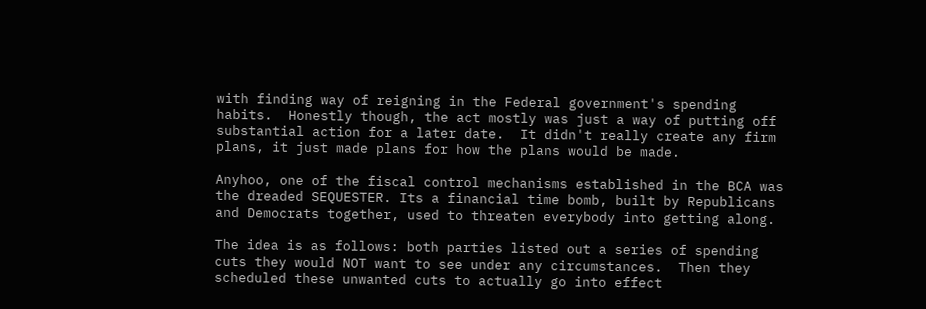with finding way of reigning in the Federal government's spending habits.  Honestly though, the act mostly was just a way of putting off substantial action for a later date.  It didn't really create any firm plans, it just made plans for how the plans would be made.

Anyhoo, one of the fiscal control mechanisms established in the BCA was the dreaded SEQUESTER. Its a financial time bomb, built by Republicans and Democrats together, used to threaten everybody into getting along.

The idea is as follows: both parties listed out a series of spending cuts they would NOT want to see under any circumstances.  Then they scheduled these unwanted cuts to actually go into effect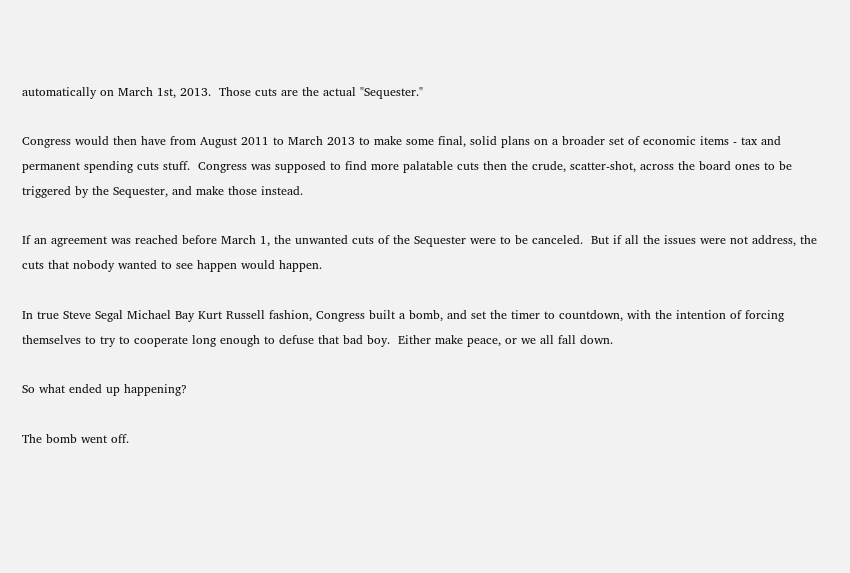automatically on March 1st, 2013.  Those cuts are the actual "Sequester."

Congress would then have from August 2011 to March 2013 to make some final, solid plans on a broader set of economic items - tax and permanent spending cuts stuff.  Congress was supposed to find more palatable cuts then the crude, scatter-shot, across the board ones to be triggered by the Sequester, and make those instead.

If an agreement was reached before March 1, the unwanted cuts of the Sequester were to be canceled.  But if all the issues were not address, the cuts that nobody wanted to see happen would happen.

In true Steve Segal Michael Bay Kurt Russell fashion, Congress built a bomb, and set the timer to countdown, with the intention of forcing themselves to try to cooperate long enough to defuse that bad boy.  Either make peace, or we all fall down.

So what ended up happening?

The bomb went off.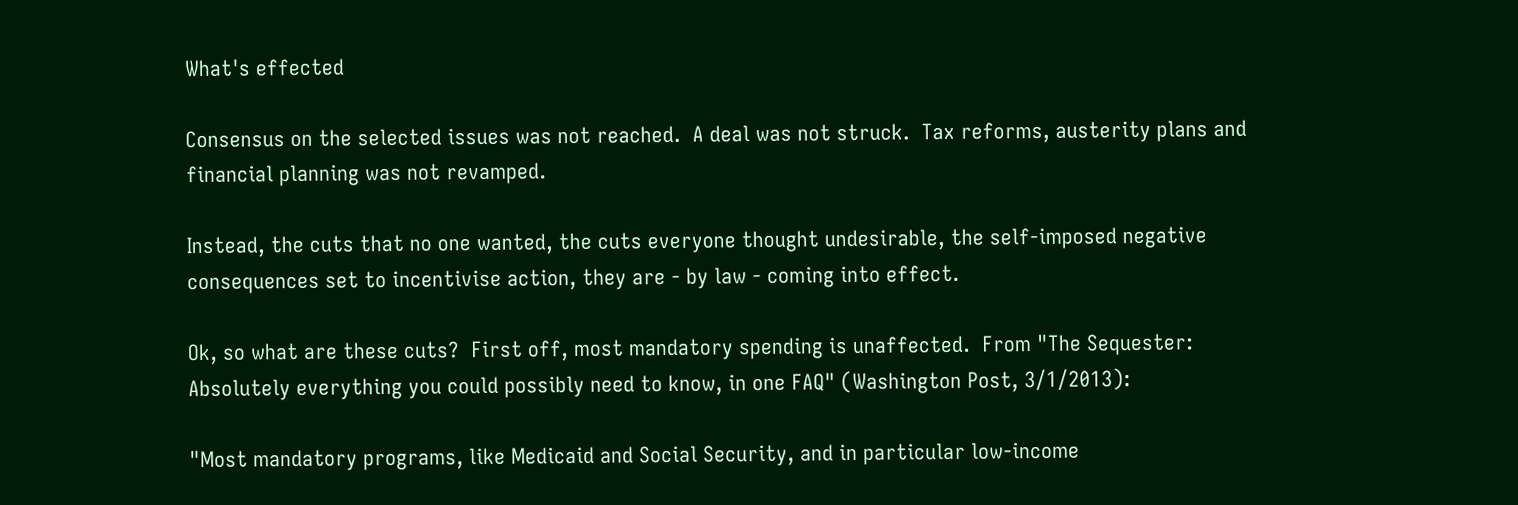What's effected

Consensus on the selected issues was not reached.  A deal was not struck.  Tax reforms, austerity plans and financial planning was not revamped.

Instead, the cuts that no one wanted, the cuts everyone thought undesirable, the self-imposed negative consequences set to incentivise action, they are - by law - coming into effect.

Ok, so what are these cuts?  First off, most mandatory spending is unaffected.  From "The Sequester: Absolutely everything you could possibly need to know, in one FAQ" (Washington Post, 3/1/2013):

"Most mandatory programs, like Medicaid and Social Security, and in particular low-income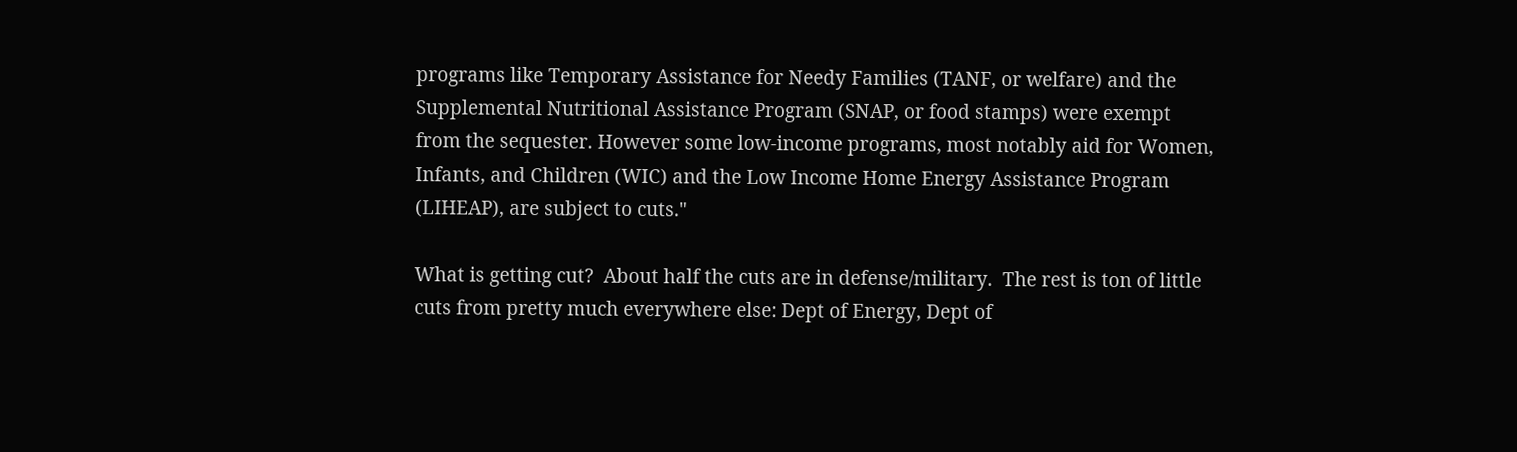programs like Temporary Assistance for Needy Families (TANF, or welfare) and the Supplemental Nutritional Assistance Program (SNAP, or food stamps) were exempt from the sequester. However some low-income programs, most notably aid for Women, Infants, and Children (WIC) and the Low Income Home Energy Assistance Program (LIHEAP), are subject to cuts."

What is getting cut?  About half the cuts are in defense/military.  The rest is ton of little cuts from pretty much everywhere else: Dept of Energy, Dept of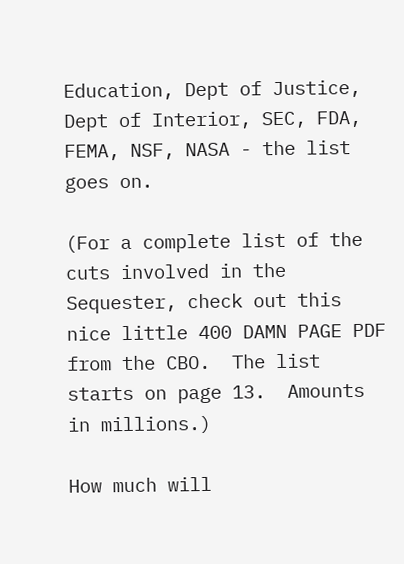Education, Dept of Justice, Dept of Interior, SEC, FDA, FEMA, NSF, NASA - the list goes on.

(For a complete list of the cuts involved in the Sequester, check out this nice little 400 DAMN PAGE PDF from the CBO.  The list starts on page 13.  Amounts in millions.)

How much will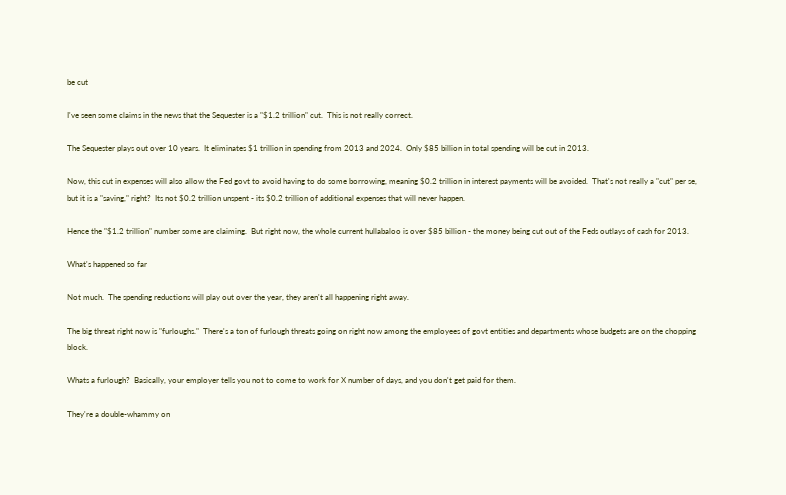be cut

I've seen some claims in the news that the Sequester is a "$1.2 trillion" cut.  This is not really correct.

The Sequester plays out over 10 years.  It eliminates $1 trillion in spending from 2013 and 2024.  Only $85 billion in total spending will be cut in 2013.

Now, this cut in expenses will also allow the Fed govt to avoid having to do some borrowing, meaning $0.2 trillion in interest payments will be avoided.  That's not really a "cut" per se, but it is a "saving," right?  Its not $0.2 trillion unspent - its $0.2 trillion of additional expenses that will never happen.

Hence the "$1.2 trillion" number some are claiming.  But right now, the whole current hullabaloo is over $85 billion - the money being cut out of the Feds outlays of cash for 2013.

What's happened so far

Not much.  The spending reductions will play out over the year, they aren't all happening right away.

The big threat right now is "furloughs."  There's a ton of furlough threats going on right now among the employees of govt entities and departments whose budgets are on the chopping block.

Whats a furlough?  Basically, your employer tells you not to come to work for X number of days, and you don't get paid for them.

They're a double-whammy on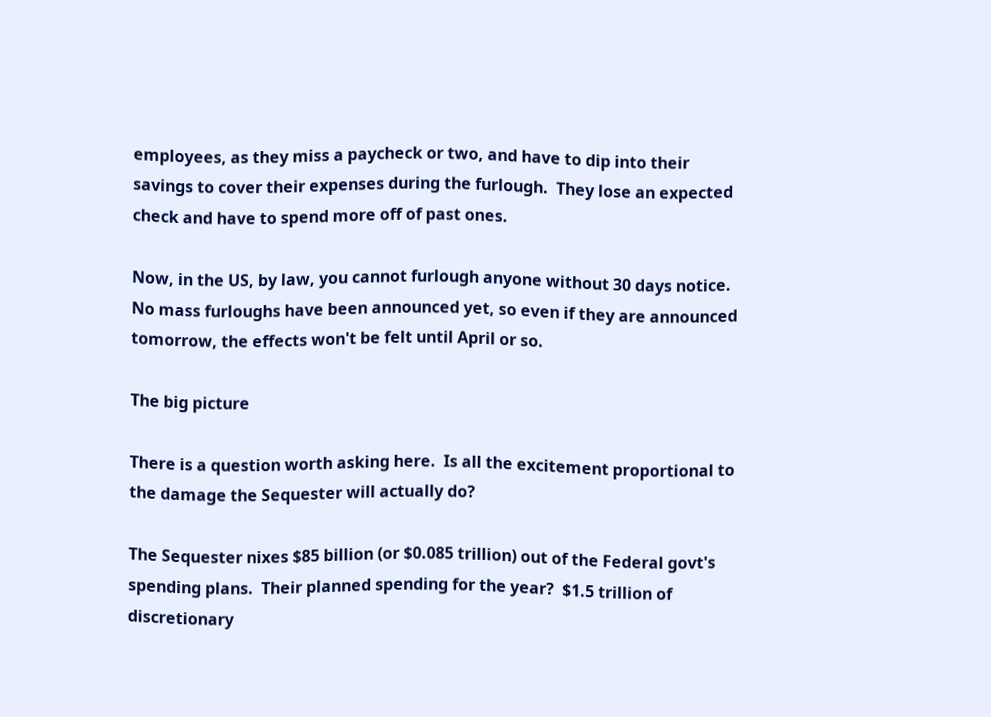employees, as they miss a paycheck or two, and have to dip into their savings to cover their expenses during the furlough.  They lose an expected check and have to spend more off of past ones.

Now, in the US, by law, you cannot furlough anyone without 30 days notice.  No mass furloughs have been announced yet, so even if they are announced tomorrow, the effects won't be felt until April or so.

The big picture

There is a question worth asking here.  Is all the excitement proportional to the damage the Sequester will actually do?

The Sequester nixes $85 billion (or $0.085 trillion) out of the Federal govt's spending plans.  Their planned spending for the year?  $1.5 trillion of discretionary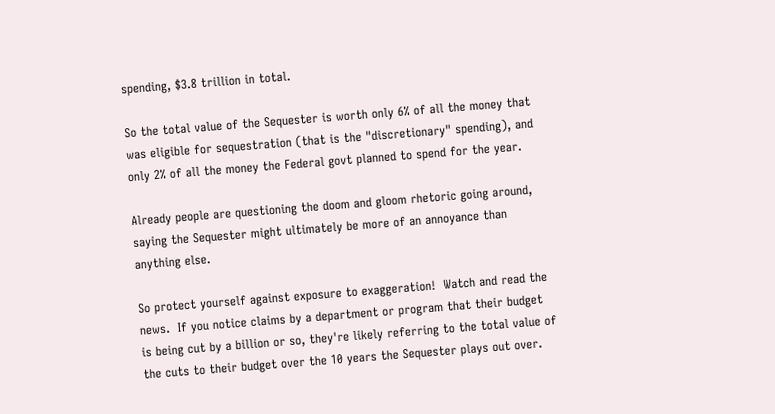spending, $3.8 trillion in total.

So the total value of the Sequester is worth only 6% of all the money that was eligible for sequestration (that is the "discretionary" spending), and only 2% of all the money the Federal govt planned to spend for the year.

Already people are questioning the doom and gloom rhetoric going around, saying the Sequester might ultimately be more of an annoyance than anything else.

So protect yourself against exposure to exaggeration!  Watch and read the news.  If you notice claims by a department or program that their budget is being cut by a billion or so, they're likely referring to the total value of the cuts to their budget over the 10 years the Sequester plays out over.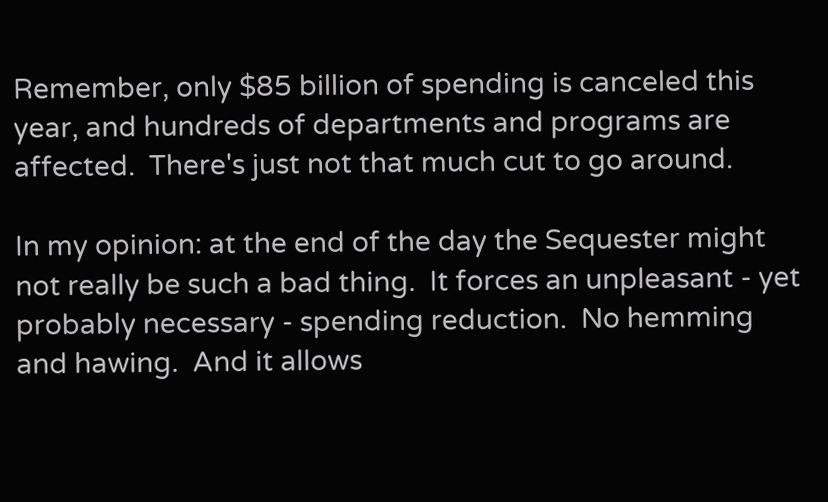Remember, only $85 billion of spending is canceled this year, and hundreds of departments and programs are affected.  There's just not that much cut to go around.

In my opinion: at the end of the day the Sequester might not really be such a bad thing.  It forces an unpleasant - yet probably necessary - spending reduction.  No hemming and hawing.  And it allows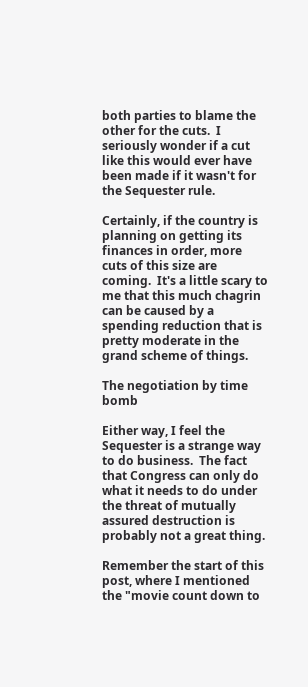both parties to blame the other for the cuts.  I seriously wonder if a cut like this would ever have been made if it wasn't for the Sequester rule.

Certainly, if the country is planning on getting its finances in order, more cuts of this size are coming.  It's a little scary to me that this much chagrin can be caused by a spending reduction that is pretty moderate in the grand scheme of things.

The negotiation by time bomb

Either way, I feel the Sequester is a strange way to do business.  The fact that Congress can only do what it needs to do under the threat of mutually assured destruction is probably not a great thing.

Remember the start of this post, where I mentioned the "movie count down to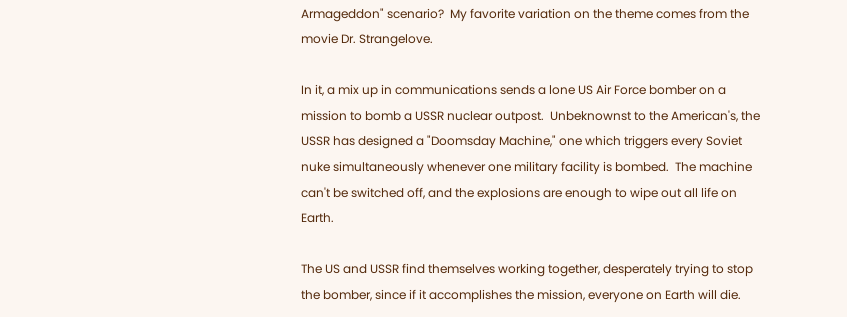Armageddon" scenario?  My favorite variation on the theme comes from the movie Dr. Strangelove.

In it, a mix up in communications sends a lone US Air Force bomber on a mission to bomb a USSR nuclear outpost.  Unbeknownst to the American's, the USSR has designed a "Doomsday Machine," one which triggers every Soviet nuke simultaneously whenever one military facility is bombed.  The machine can't be switched off, and the explosions are enough to wipe out all life on Earth.

The US and USSR find themselves working together, desperately trying to stop the bomber, since if it accomplishes the mission, everyone on Earth will die.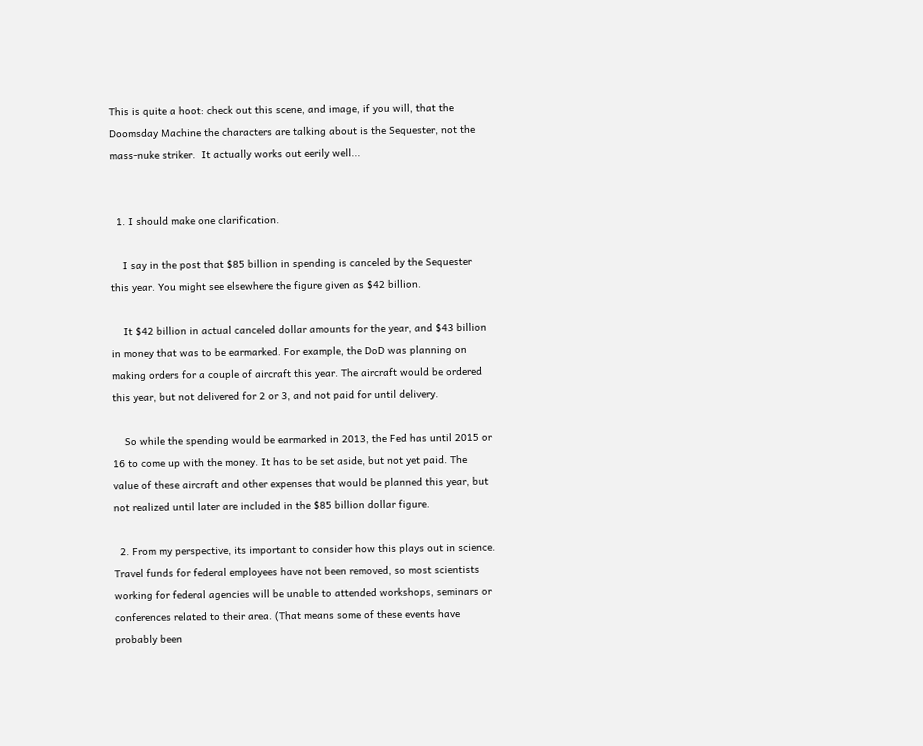This is quite a hoot: check out this scene, and image, if you will, that the Doomsday Machine the characters are talking about is the Sequester, not the mass-nuke striker.  It actually works out eerily well...


  1. I should make one clarification.

    I say in the post that $85 billion in spending is canceled by the Sequester this year. You might see elsewhere the figure given as $42 billion.

    It $42 billion in actual canceled dollar amounts for the year, and $43 billion in money that was to be earmarked. For example, the DoD was planning on making orders for a couple of aircraft this year. The aircraft would be ordered this year, but not delivered for 2 or 3, and not paid for until delivery.

    So while the spending would be earmarked in 2013, the Fed has until 2015 or 16 to come up with the money. It has to be set aside, but not yet paid. The value of these aircraft and other expenses that would be planned this year, but not realized until later are included in the $85 billion dollar figure.

  2. From my perspective, its important to consider how this plays out in science. Travel funds for federal employees have not been removed, so most scientists working for federal agencies will be unable to attended workshops, seminars or conferences related to their area. (That means some of these events have probably been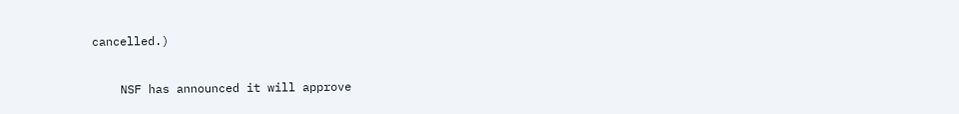cancelled.)

    NSF has announced it will approve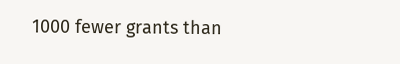1000 fewer grants than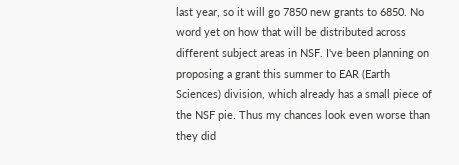last year, so it will go 7850 new grants to 6850. No word yet on how that will be distributed across different subject areas in NSF. I've been planning on proposing a grant this summer to EAR (Earth Sciences) division, which already has a small piece of the NSF pie. Thus my chances look even worse than they did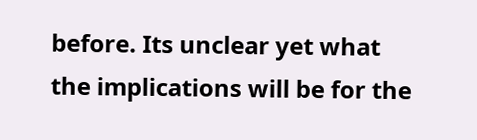before. Its unclear yet what the implications will be for the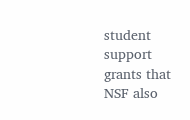student support grants that NSF also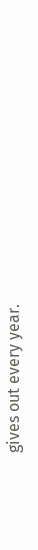gives out every year.